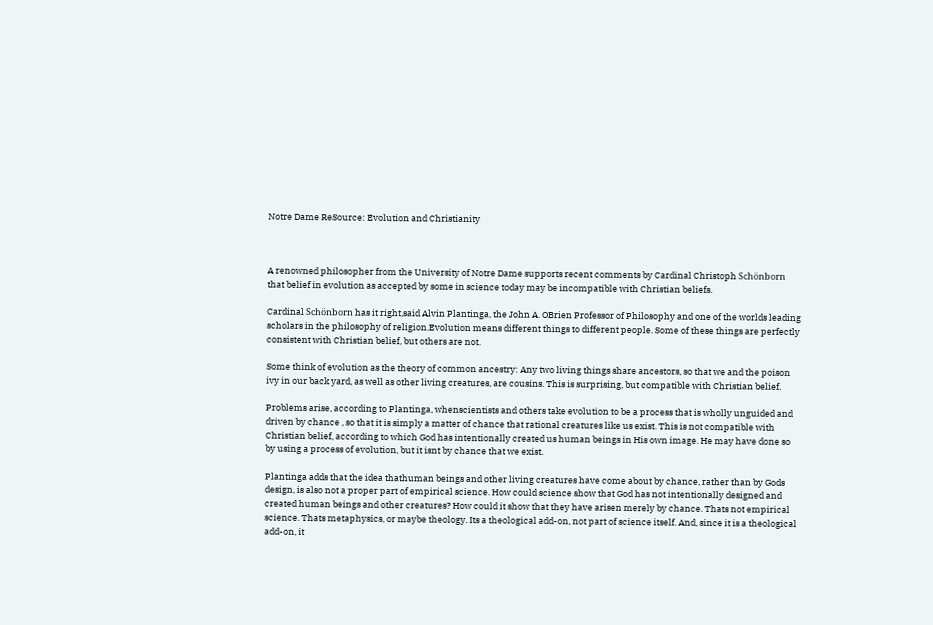Notre Dame ReSource: Evolution and Christianity



A renowned philosopher from the University of Notre Dame supports recent comments by Cardinal Christoph Schönborn that belief in evolution as accepted by some in science today may be incompatible with Christian beliefs.

Cardinal Schönborn has it right,said Alvin Plantinga, the John A. OBrien Professor of Philosophy and one of the worlds leading scholars in the philosophy of religion.Evolution means different things to different people. Some of these things are perfectly consistent with Christian belief, but others are not.

Some think of evolution as the theory of common ancestry: Any two living things share ancestors, so that we and the poison ivy in our back yard, as well as other living creatures, are cousins. This is surprising, but compatible with Christian belief.

Problems arise, according to Plantinga, whenscientists and others take evolution to be a process that is wholly unguided and driven by chance , so that it is simply a matter of chance that rational creatures like us exist. This is not compatible with Christian belief, according to which God has intentionally created us human beings in His own image. He may have done so by using a process of evolution, but it isnt by chance that we exist.

Plantinga adds that the idea thathuman beings and other living creatures have come about by chance, rather than by Gods design, is also not a proper part of empirical science. How could science show that God has not intentionally designed and created human beings and other creatures? How could it show that they have arisen merely by chance. Thats not empirical science. Thats metaphysics, or maybe theology. Its a theological add-on, not part of science itself. And, since it is a theological add-on, it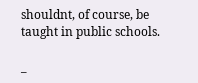shouldnt, of course, be taught in public schools.

_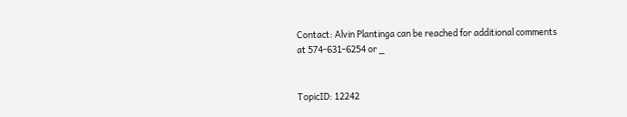Contact: Alvin Plantinga can be reached for additional comments at 574-631-6254 or _


TopicID: 12242